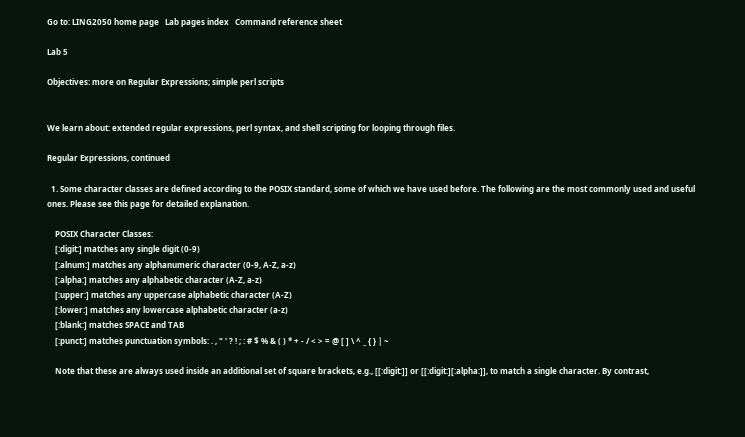Go to: LING2050 home page   Lab pages index   Command reference sheet

Lab 5

Objectives: more on Regular Expressions; simple perl scripts


We learn about: extended regular expressions, perl syntax, and shell scripting for looping through files.

Regular Expressions, continued

  1. Some character classes are defined according to the POSIX standard, some of which we have used before. The following are the most commonly used and useful ones. Please see this page for detailed explanation.

    POSIX Character Classes:
    [:digit:] matches any single digit (0-9)
    [:alnum:] matches any alphanumeric character (0-9, A-Z, a-z)
    [:alpha:] matches any alphabetic character (A-Z, a-z)
    [:upper:] matches any uppercase alphabetic character (A-Z)
    [:lower:] matches any lowercase alphabetic character (a-z)
    [:blank:] matches SPACE and TAB
    [:punct:] matches punctuation symbols: . , " ' ? ! ; : # $ % & ( ) * + - / < > = @ [ ] \ ^ _ { } | ~

    Note that these are always used inside an additional set of square brackets, e.g., [[:digit:]] or [[:digit:][:alpha:]], to match a single character. By contrast,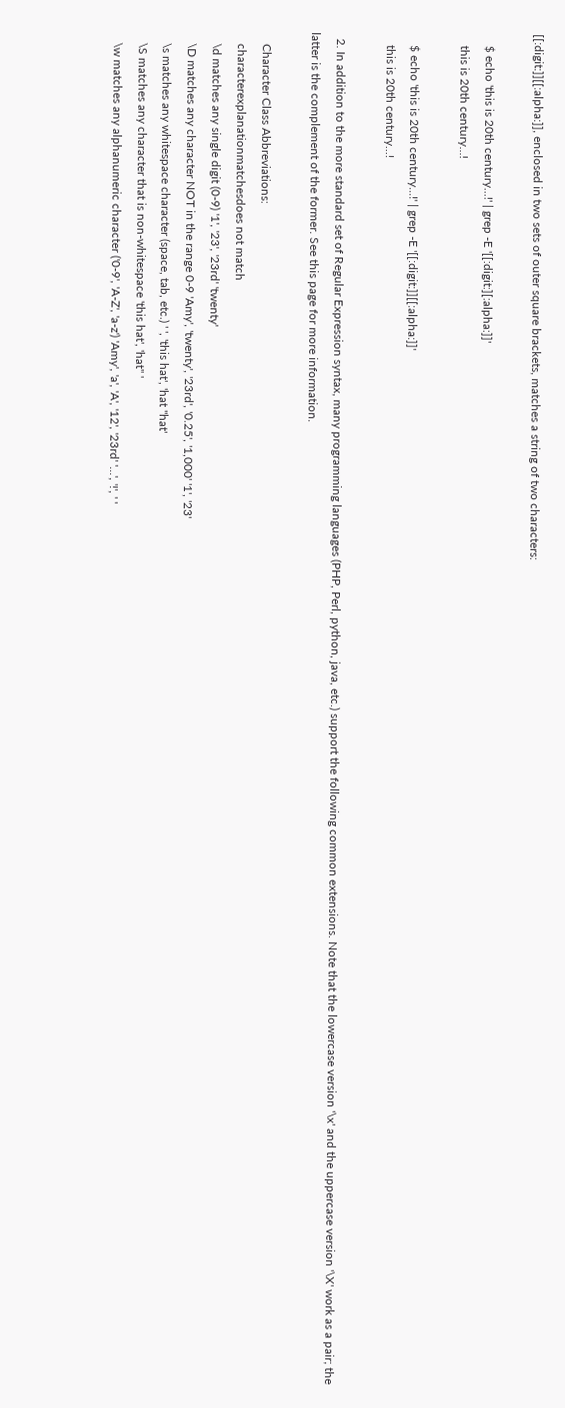[[:digit:]][[:alpha:]], enclosed in two sets of outer square brackets, matches a string of two characters:

    $ echo 'this is 20th century...!' | grep -E '[[:digit:][:alpha:]]'
    this is 20th century...!

    $ echo 'this is 20th century...!' | grep -E '[[:digit:]][[:alpha:]]'
    this is 20th century...!

  2. In addition to the more standard set of Regular Expression syntax, many programming languages (PHP, Perl, python, java, etc.) support the following common extensions. Note that the lowercase version '\x' and the uppercase version '\X' work as a pair; the latter is the complement of the former. See this page for more information.

    Character Class Abbreviations:
    characterexplanationmatchesdoes not match
    \d matches any single digit (0-9) '1', '23', '23rd' 'twenty'
    \D matches any character NOT in the range 0-9 'Amy', 'twenty', '23rd', '0.25', '1,000' '1', '23'
    \s matches any whitespace character (space, tab, etc.) ' ', 'this hat', 'hat ''hat'
    \S matches any character that is non-whitespace 'this hat', 'hat'' '
    \w matches any alphanumeric character ('0-9', 'A-Z', 'a-z') 'Amy', 'a', 'A', '12', '23rd' '...', '!', ' '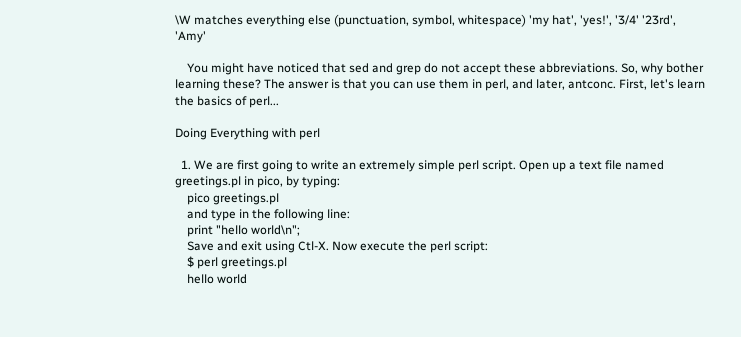\W matches everything else (punctuation, symbol, whitespace) 'my hat', 'yes!', '3/4' '23rd', 'Amy'

    You might have noticed that sed and grep do not accept these abbreviations. So, why bother learning these? The answer is that you can use them in perl, and later, antconc. First, let's learn the basics of perl...

Doing Everything with perl

  1. We are first going to write an extremely simple perl script. Open up a text file named greetings.pl in pico, by typing:
    pico greetings.pl
    and type in the following line:
    print "hello world\n";
    Save and exit using Ctl-X. Now execute the perl script:
    $ perl greetings.pl
    hello world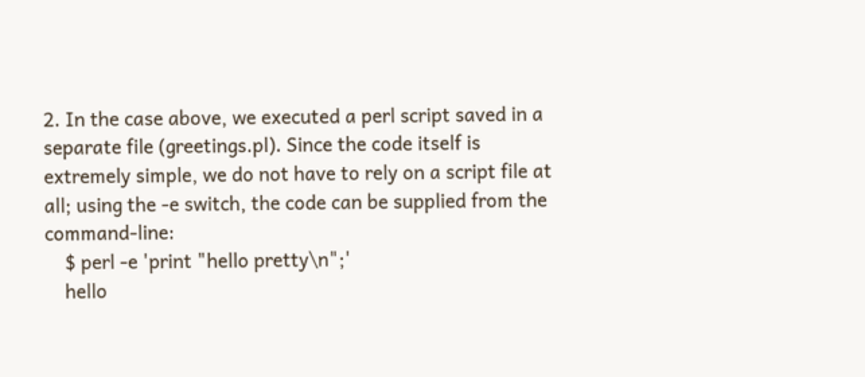2. In the case above, we executed a perl script saved in a separate file (greetings.pl). Since the code itself is extremely simple, we do not have to rely on a script file at all; using the -e switch, the code can be supplied from the command-line:
    $ perl -e 'print "hello pretty\n";'
    hello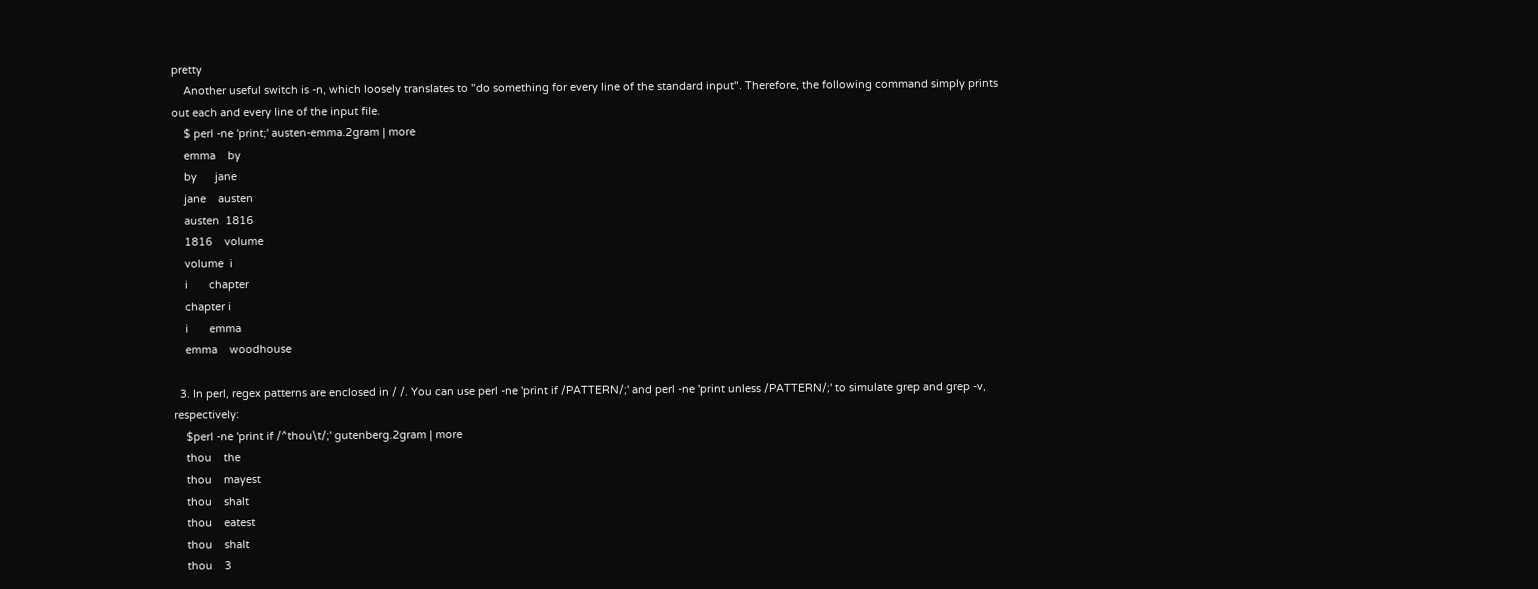pretty
    Another useful switch is -n, which loosely translates to "do something for every line of the standard input". Therefore, the following command simply prints out each and every line of the input file.
    $ perl -ne 'print;' austen-emma.2gram | more
    emma    by
    by      jane
    jane    austen
    austen  1816
    1816    volume
    volume  i
    i       chapter
    chapter i
    i       emma
    emma    woodhouse

  3. In perl, regex patterns are enclosed in / /. You can use perl -ne 'print if /PATTERN/;' and perl -ne 'print unless /PATTERN/;' to simulate grep and grep -v, respectively:
    $perl -ne 'print if /^thou\t/;' gutenberg.2gram | more
    thou    the
    thou    mayest
    thou    shalt
    thou    eatest
    thou    shalt
    thou    3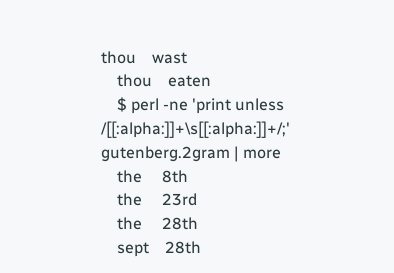thou    wast
    thou    eaten
    $ perl -ne 'print unless /[[:alpha:]]+\s[[:alpha:]]+/;' gutenberg.2gram | more
    the     8th
    the     23rd
    the     28th
    sept    28th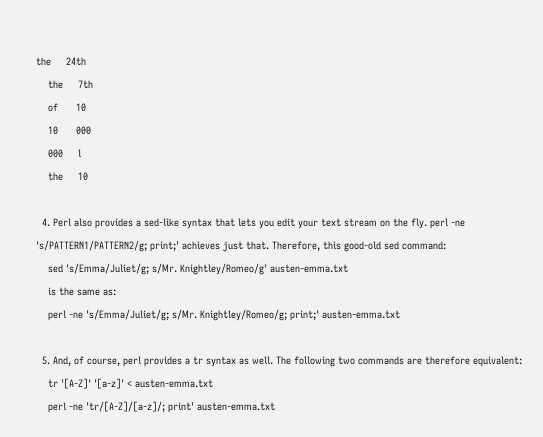the     24th
    the     7th
    of      10
    10      000
    000     l
    the     10

  4. Perl also provides a sed-like syntax that lets you edit your text stream on the fly. perl -ne 's/PATTERN1/PATTERN2/g; print;' achieves just that. Therefore, this good-old sed command:
    sed 's/Emma/Juliet/g; s/Mr. Knightley/Romeo/g' austen-emma.txt
    is the same as:
    perl -ne 's/Emma/Juliet/g; s/Mr. Knightley/Romeo/g; print;' austen-emma.txt

  5. And, of course, perl provides a tr syntax as well. The following two commands are therefore equivalent:
    tr '[A-Z]' '[a-z]' < austen-emma.txt
    perl -ne 'tr/[A-Z]/[a-z]/; print' austen-emma.txt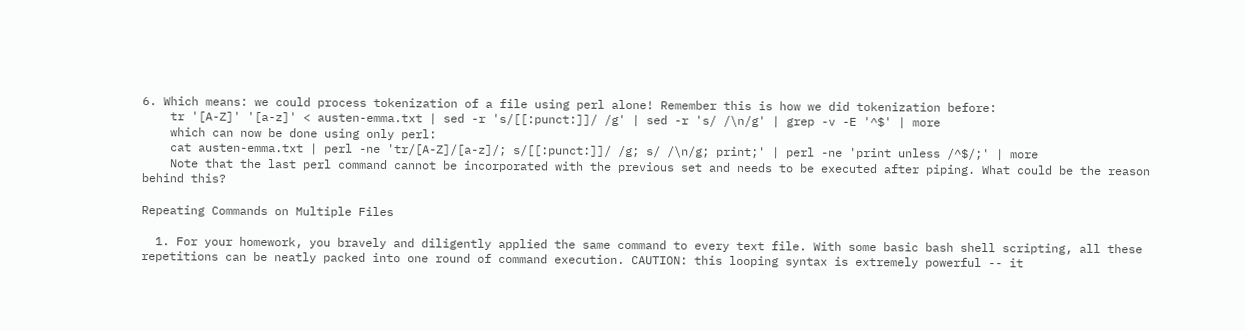6. Which means: we could process tokenization of a file using perl alone! Remember this is how we did tokenization before:
    tr '[A-Z]' '[a-z]' < austen-emma.txt | sed -r 's/[[:punct:]]/ /g' | sed -r 's/ /\n/g' | grep -v -E '^$' | more
    which can now be done using only perl:
    cat austen-emma.txt | perl -ne 'tr/[A-Z]/[a-z]/; s/[[:punct:]]/ /g; s/ /\n/g; print;' | perl -ne 'print unless /^$/;' | more
    Note that the last perl command cannot be incorporated with the previous set and needs to be executed after piping. What could be the reason behind this?

Repeating Commands on Multiple Files

  1. For your homework, you bravely and diligently applied the same command to every text file. With some basic bash shell scripting, all these repetitions can be neatly packed into one round of command execution. CAUTION: this looping syntax is extremely powerful -- it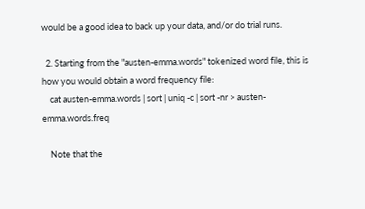would be a good idea to back up your data, and/or do trial runs.

  2. Starting from the "austen-emma.words" tokenized word file, this is how you would obtain a word frequency file:
    cat austen-emma.words | sort | uniq -c | sort -nr > austen-emma.words.freq

    Note that the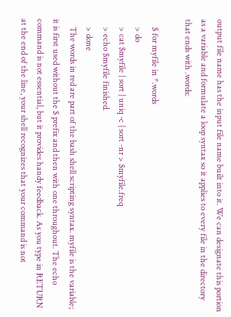output file name has the input file name built into it. We can designate this portion as a variable and formulate a loop syntax so it applies to every file in the directory that ends with .words:

    $ for myfile in *.words
    > do
    > cat $myfile | sort | uniq -c | sort -nr > $myfile.freq
    > echo $myfile finished.
    > done
    The words in red are part of the bash shell scripting syntax. myfile is the variable; it is first used without the $ prefix and then with one throughout. The echo command is not essential, but it provides handy feedback. As you type in RETURN at the end of the line, your shell recognizes that your command is not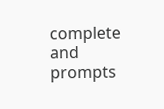complete and prompts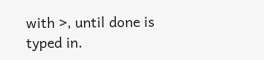with >, until done is typed in.